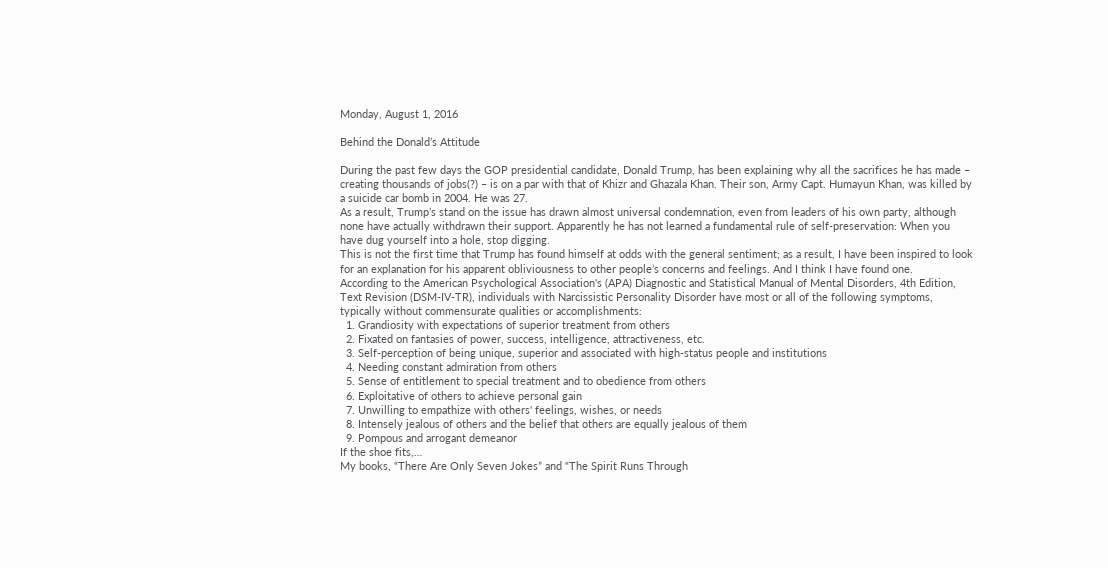Monday, August 1, 2016

Behind the Donald’s Attitude

During the past few days the GOP presidential candidate, Donald Trump, has been explaining why all the sacrifices he has made – creating thousands of jobs(?) – is on a par with that of Khizr and Ghazala Khan. Their son, Army Capt. Humayun Khan, was killed by a suicide car bomb in 2004. He was 27.
As a result, Trump’s stand on the issue has drawn almost universal condemnation, even from leaders of his own party, although none have actually withdrawn their support. Apparently he has not learned a fundamental rule of self-preservation: When you have dug yourself into a hole, stop digging.
This is not the first time that Trump has found himself at odds with the general sentiment; as a result, I have been inspired to look for an explanation for his apparent obliviousness to other people’s concerns and feelings. And I think I have found one.
According to the American Psychological Association's (APA) Diagnostic and Statistical Manual of Mental Disorders, 4th Edition, Text Revision (DSM-IV-TR), individuals with Narcissistic Personality Disorder have most or all of the following symptoms, typically without commensurate qualities or accomplishments:
  1. Grandiosity with expectations of superior treatment from others
  2. Fixated on fantasies of power, success, intelligence, attractiveness, etc.
  3. Self-perception of being unique, superior and associated with high-status people and institutions
  4. Needing constant admiration from others
  5. Sense of entitlement to special treatment and to obedience from others
  6. Exploitative of others to achieve personal gain
  7. Unwilling to empathize with others' feelings, wishes, or needs
  8. Intensely jealous of others and the belief that others are equally jealous of them
  9. Pompous and arrogant demeanor
If the shoe fits,…
My books, “There Are Only Seven Jokes” and “The Spirit Runs Through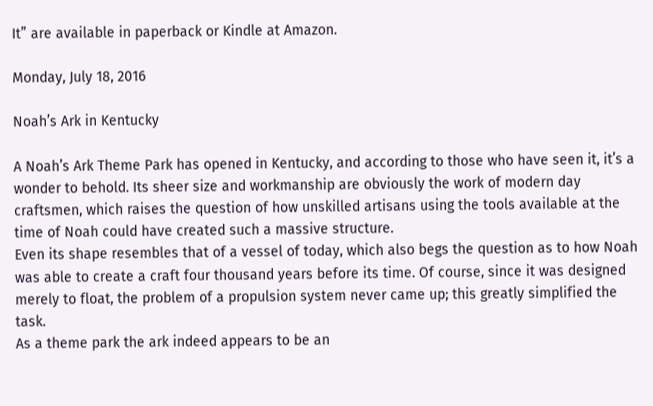It” are available in paperback or Kindle at Amazon.

Monday, July 18, 2016

Noah’s Ark in Kentucky

A Noah’s Ark Theme Park has opened in Kentucky, and according to those who have seen it, it’s a wonder to behold. Its sheer size and workmanship are obviously the work of modern day craftsmen, which raises the question of how unskilled artisans using the tools available at the time of Noah could have created such a massive structure.
Even its shape resembles that of a vessel of today, which also begs the question as to how Noah was able to create a craft four thousand years before its time. Of course, since it was designed merely to float, the problem of a propulsion system never came up; this greatly simplified the task.
As a theme park the ark indeed appears to be an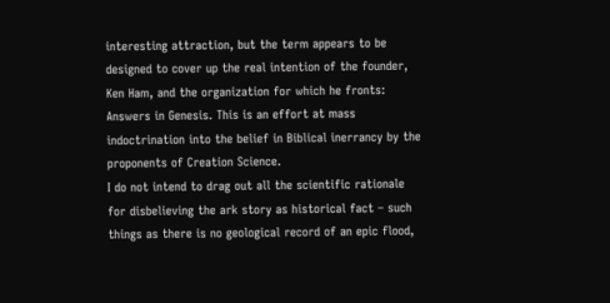interesting attraction, but the term appears to be designed to cover up the real intention of the founder, Ken Ham, and the organization for which he fronts: Answers in Genesis. This is an effort at mass indoctrination into the belief in Biblical inerrancy by the proponents of Creation Science.
I do not intend to drag out all the scientific rationale for disbelieving the ark story as historical fact – such things as there is no geological record of an epic flood,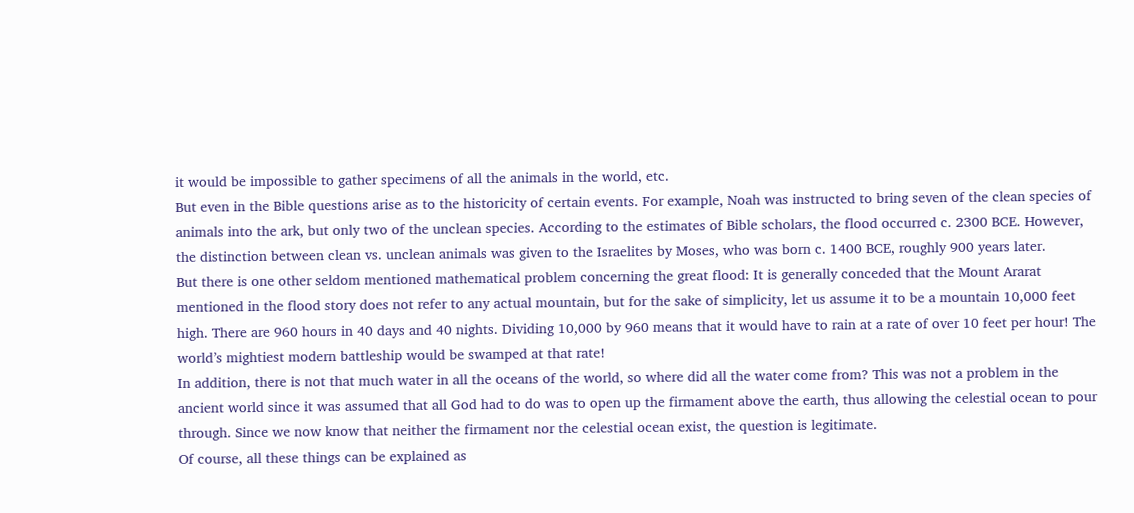it would be impossible to gather specimens of all the animals in the world, etc.
But even in the Bible questions arise as to the historicity of certain events. For example, Noah was instructed to bring seven of the clean species of animals into the ark, but only two of the unclean species. According to the estimates of Bible scholars, the flood occurred c. 2300 BCE. However, the distinction between clean vs. unclean animals was given to the Israelites by Moses, who was born c. 1400 BCE, roughly 900 years later.
But there is one other seldom mentioned mathematical problem concerning the great flood: It is generally conceded that the Mount Ararat mentioned in the flood story does not refer to any actual mountain, but for the sake of simplicity, let us assume it to be a mountain 10,000 feet high. There are 960 hours in 40 days and 40 nights. Dividing 10,000 by 960 means that it would have to rain at a rate of over 10 feet per hour! The world’s mightiest modern battleship would be swamped at that rate!
In addition, there is not that much water in all the oceans of the world, so where did all the water come from? This was not a problem in the ancient world since it was assumed that all God had to do was to open up the firmament above the earth, thus allowing the celestial ocean to pour through. Since we now know that neither the firmament nor the celestial ocean exist, the question is legitimate.
Of course, all these things can be explained as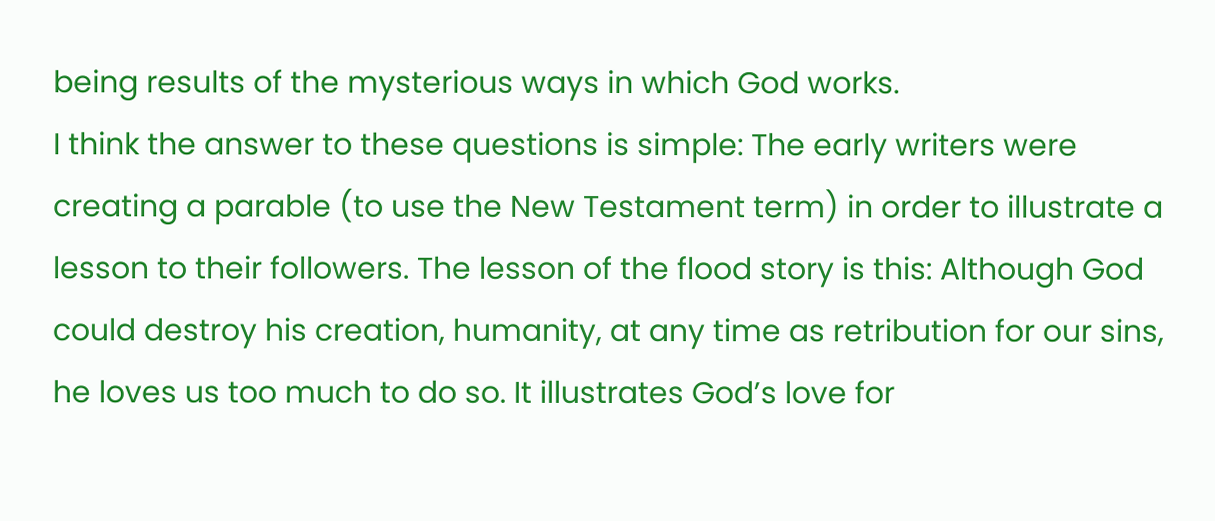being results of the mysterious ways in which God works.
I think the answer to these questions is simple: The early writers were creating a parable (to use the New Testament term) in order to illustrate a lesson to their followers. The lesson of the flood story is this: Although God could destroy his creation, humanity, at any time as retribution for our sins, he loves us too much to do so. It illustrates God’s love for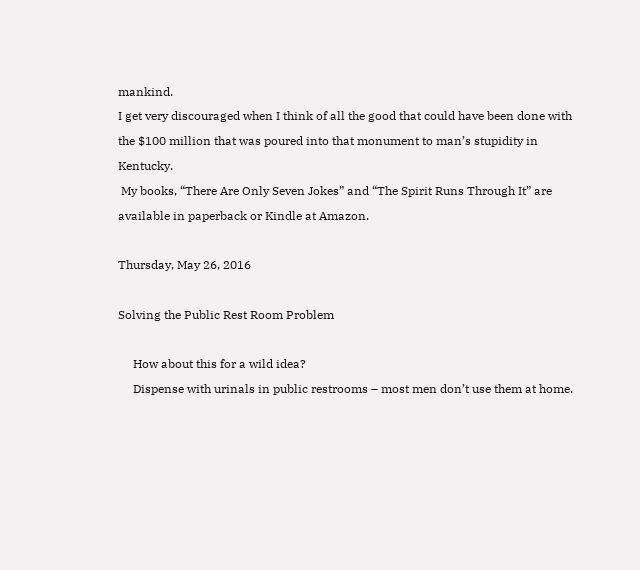mankind.
I get very discouraged when I think of all the good that could have been done with the $100 million that was poured into that monument to man’s stupidity in Kentucky.
 My books, “There Are Only Seven Jokes” and “The Spirit Runs Through It” are available in paperback or Kindle at Amazon.

Thursday, May 26, 2016

Solving the Public Rest Room Problem

     How about this for a wild idea?
     Dispense with urinals in public restrooms – most men don’t use them at home.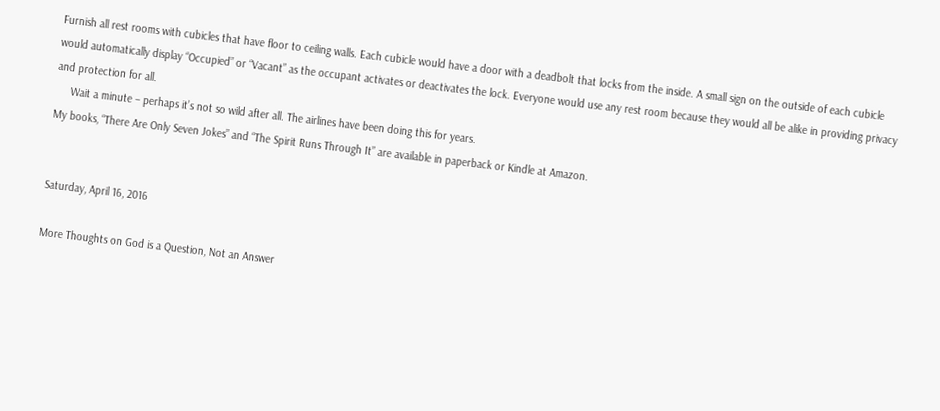Furnish all rest rooms with cubicles that have floor to ceiling walls. Each cubicle would have a door with a deadbolt that locks from the inside. A small sign on the outside of each cubicle would automatically display “Occupied” or “Vacant” as the occupant activates or deactivates the lock. Everyone would use any rest room because they would all be alike in providing privacy and protection for all.
     Wait a minute – perhaps it’s not so wild after all. The airlines have been doing this for years.
My books, “There Are Only Seven Jokes” and “The Spirit Runs Through It” are available in paperback or Kindle at Amazon.


Saturday, April 16, 2016

More Thoughts on God is a Question, Not an Answer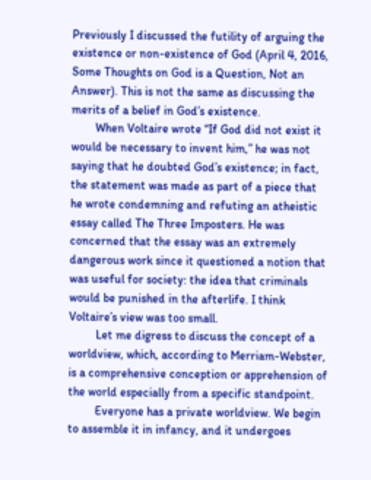Previously I discussed the futility of arguing the existence or non-existence of God (April 4, 2016, Some Thoughts on God is a Question, Not an Answer). This is not the same as discussing the merits of a belief in God’s existence.
        When Voltaire wrote “If God did not exist it would be necessary to invent him,” he was not saying that he doubted God’s existence; in fact, the statement was made as part of a piece that he wrote condemning and refuting an atheistic essay called The Three Imposters. He was concerned that the essay was an extremely dangerous work since it questioned a notion that was useful for society: the idea that criminals would be punished in the afterlife. I think Voltaire’s view was too small.
         Let me digress to discuss the concept of a worldview, which, according to Merriam-Webster, is a comprehensive conception or apprehension of the world especially from a specific standpoint.
         Everyone has a private worldview. We begin to assemble it in infancy, and it undergoes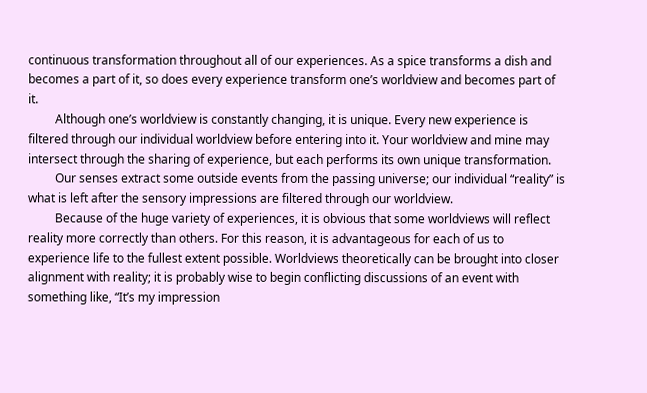continuous transformation throughout all of our experiences. As a spice transforms a dish and becomes a part of it, so does every experience transform one’s worldview and becomes part of it.
         Although one’s worldview is constantly changing, it is unique. Every new experience is filtered through our individual worldview before entering into it. Your worldview and mine may intersect through the sharing of experience, but each performs its own unique transformation.
         Our senses extract some outside events from the passing universe; our individual “reality” is what is left after the sensory impressions are filtered through our worldview.
         Because of the huge variety of experiences, it is obvious that some worldviews will reflect reality more correctly than others. For this reason, it is advantageous for each of us to experience life to the fullest extent possible. Worldviews theoretically can be brought into closer alignment with reality; it is probably wise to begin conflicting discussions of an event with something like, “It’s my impression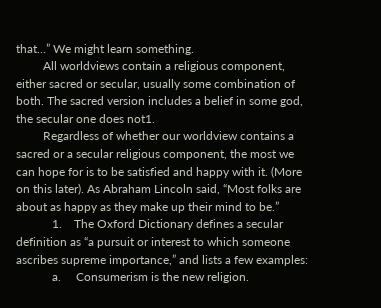that…” We might learn something.
         All worldviews contain a religious component, either sacred or secular, usually some combination of both. The sacred version includes a belief in some god, the secular one does not1.
         Regardless of whether our worldview contains a sacred or a secular religious component, the most we can hope for is to be satisfied and happy with it. (More on this later). As Abraham Lincoln said, “Most folks are about as happy as they make up their mind to be.”
            1.    The Oxford Dictionary defines a secular definition as “a pursuit or interest to which someone ascribes supreme importance,” and lists a few examples:
            a.     Consumerism is the new religion.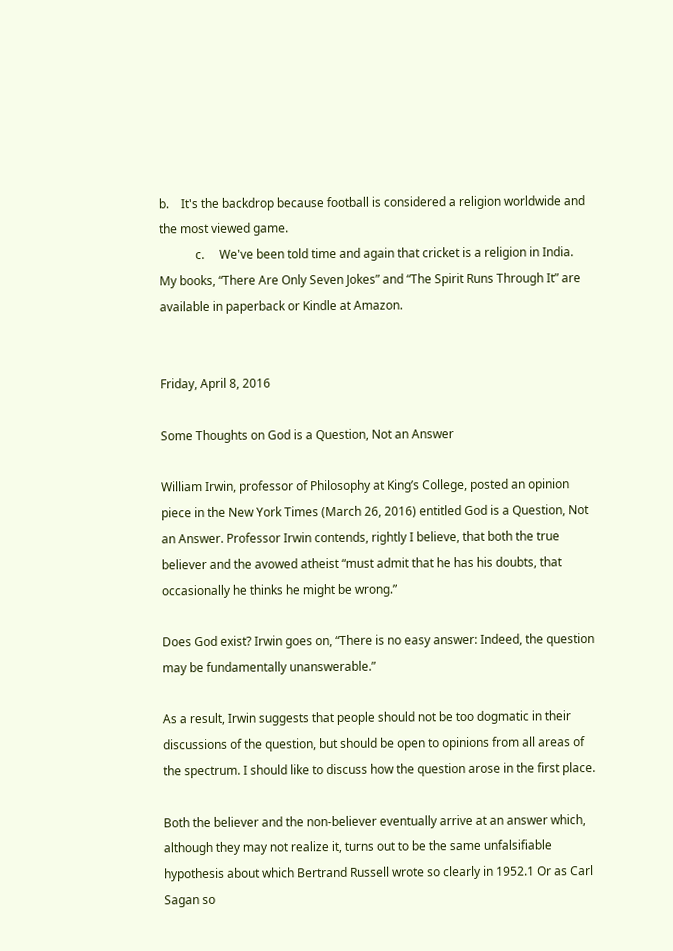b.    It's the backdrop because football is considered a religion worldwide and the most viewed game.
            c.     We've been told time and again that cricket is a religion in India.
My books, “There Are Only Seven Jokes” and “The Spirit Runs Through It” are available in paperback or Kindle at Amazon.


Friday, April 8, 2016

Some Thoughts on God is a Question, Not an Answer

William Irwin, professor of Philosophy at King’s College, posted an opinion piece in the New York Times (March 26, 2016) entitled God is a Question, Not an Answer. Professor Irwin contends, rightly I believe, that both the true believer and the avowed atheist “must admit that he has his doubts, that occasionally he thinks he might be wrong.”

Does God exist? Irwin goes on, “There is no easy answer: Indeed, the question may be fundamentally unanswerable.”

As a result, Irwin suggests that people should not be too dogmatic in their discussions of the question, but should be open to opinions from all areas of the spectrum. I should like to discuss how the question arose in the first place.

Both the believer and the non-believer eventually arrive at an answer which, although they may not realize it, turns out to be the same unfalsifiable hypothesis about which Bertrand Russell wrote so clearly in 1952.1 Or as Carl Sagan so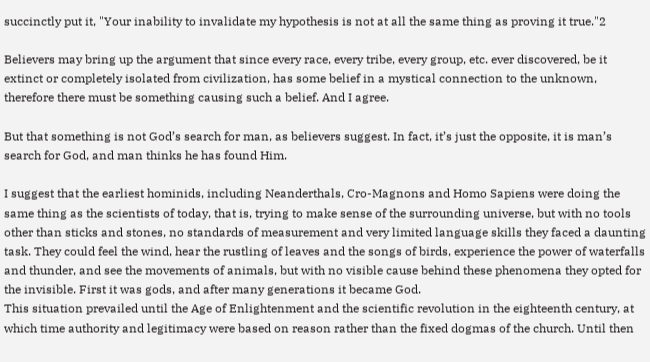succinctly put it, "Your inability to invalidate my hypothesis is not at all the same thing as proving it true."2

Believers may bring up the argument that since every race, every tribe, every group, etc. ever discovered, be it extinct or completely isolated from civilization, has some belief in a mystical connection to the unknown, therefore there must be something causing such a belief. And I agree.

But that something is not God’s search for man, as believers suggest. In fact, it’s just the opposite, it is man’s search for God, and man thinks he has found Him.

I suggest that the earliest hominids, including Neanderthals, Cro-Magnons and Homo Sapiens were doing the same thing as the scientists of today, that is, trying to make sense of the surrounding universe, but with no tools other than sticks and stones, no standards of measurement and very limited language skills they faced a daunting task. They could feel the wind, hear the rustling of leaves and the songs of birds, experience the power of waterfalls and thunder, and see the movements of animals, but with no visible cause behind these phenomena they opted for the invisible. First it was gods, and after many generations it became God.
This situation prevailed until the Age of Enlightenment and the scientific revolution in the eighteenth century, at which time authority and legitimacy were based on reason rather than the fixed dogmas of the church. Until then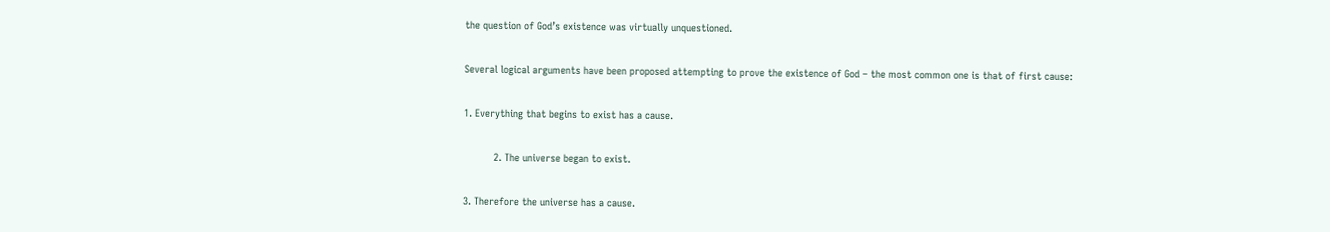the question of God’s existence was virtually unquestioned.

Several logical arguments have been proposed attempting to prove the existence of God – the most common one is that of first cause:

1. Everything that begins to exist has a cause.

          2. The universe began to exist.

3. Therefore the universe has a cause.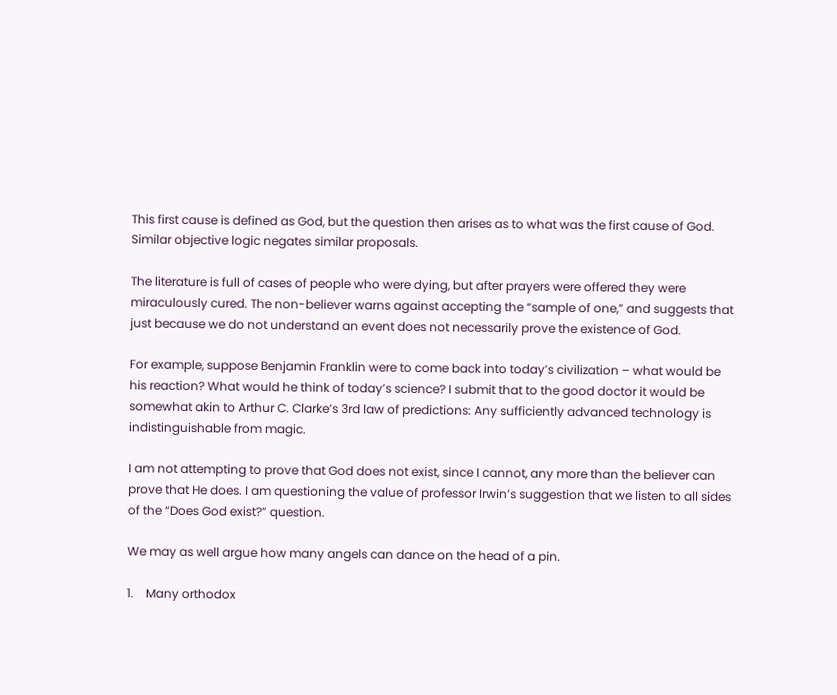This first cause is defined as God, but the question then arises as to what was the first cause of God. Similar objective logic negates similar proposals.

The literature is full of cases of people who were dying, but after prayers were offered they were miraculously cured. The non-believer warns against accepting the “sample of one,” and suggests that just because we do not understand an event does not necessarily prove the existence of God.

For example, suppose Benjamin Franklin were to come back into today’s civilization – what would be his reaction? What would he think of today’s science? I submit that to the good doctor it would be somewhat akin to Arthur C. Clarke’s 3rd law of predictions: Any sufficiently advanced technology is indistinguishable from magic.

I am not attempting to prove that God does not exist, since I cannot, any more than the believer can prove that He does. I am questioning the value of professor Irwin’s suggestion that we listen to all sides of the “Does God exist?” question.

We may as well argue how many angels can dance on the head of a pin.

1.    Many orthodox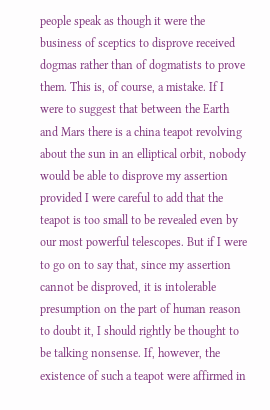people speak as though it were the business of sceptics to disprove received dogmas rather than of dogmatists to prove them. This is, of course, a mistake. If I were to suggest that between the Earth and Mars there is a china teapot revolving about the sun in an elliptical orbit, nobody would be able to disprove my assertion provided I were careful to add that the teapot is too small to be revealed even by our most powerful telescopes. But if I were to go on to say that, since my assertion cannot be disproved, it is intolerable presumption on the part of human reason to doubt it, I should rightly be thought to be talking nonsense. If, however, the existence of such a teapot were affirmed in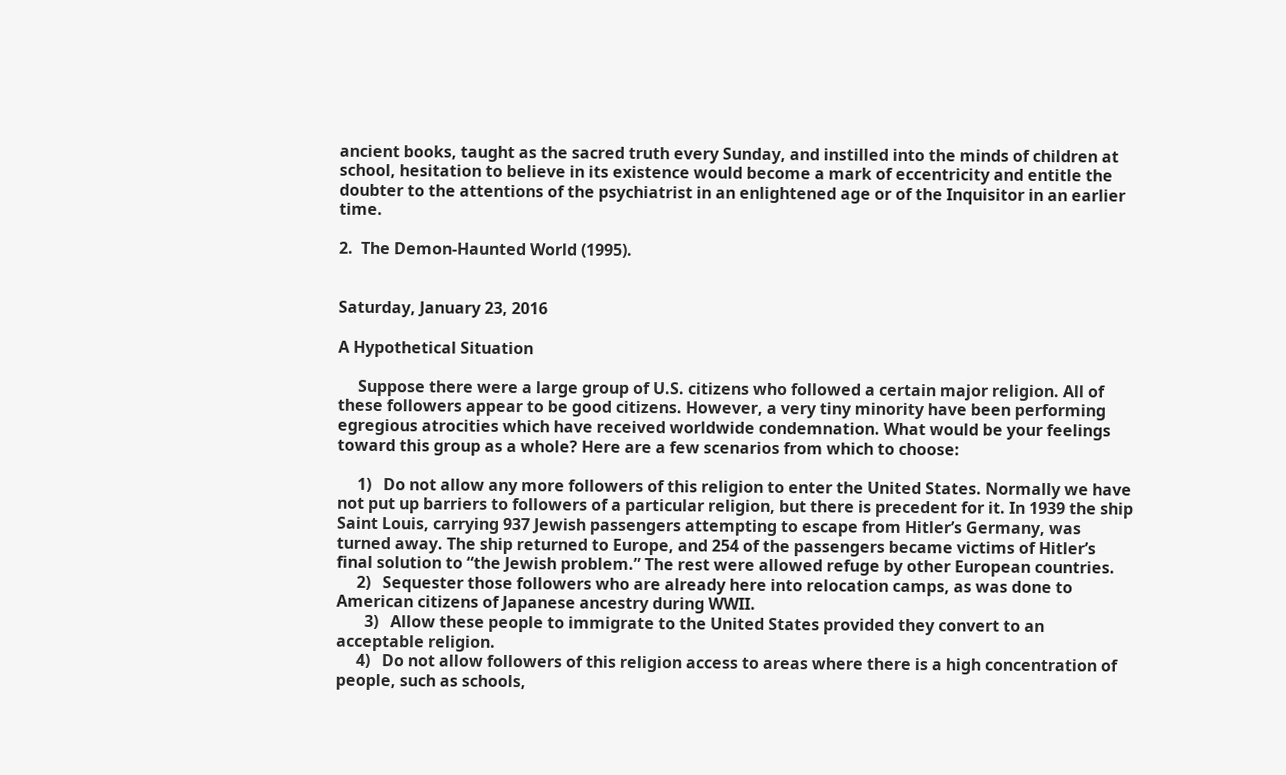ancient books, taught as the sacred truth every Sunday, and instilled into the minds of children at school, hesitation to believe in its existence would become a mark of eccentricity and entitle the doubter to the attentions of the psychiatrist in an enlightened age or of the Inquisitor in an earlier time.

2.  The Demon-Haunted World (1995).


Saturday, January 23, 2016

A Hypothetical Situation

     Suppose there were a large group of U.S. citizens who followed a certain major religion. All of these followers appear to be good citizens. However, a very tiny minority have been performing egregious atrocities which have received worldwide condemnation. What would be your feelings toward this group as a whole? Here are a few scenarios from which to choose:

     1)   Do not allow any more followers of this religion to enter the United States. Normally we have not put up barriers to followers of a particular religion, but there is precedent for it. In 1939 the ship Saint Louis, carrying 937 Jewish passengers attempting to escape from Hitler’s Germany, was turned away. The ship returned to Europe, and 254 of the passengers became victims of Hitler’s final solution to “the Jewish problem.” The rest were allowed refuge by other European countries.
     2)   Sequester those followers who are already here into relocation camps, as was done to American citizens of Japanese ancestry during WWII.
       3)   Allow these people to immigrate to the United States provided they convert to an acceptable religion.
     4)   Do not allow followers of this religion access to areas where there is a high concentration of people, such as schools,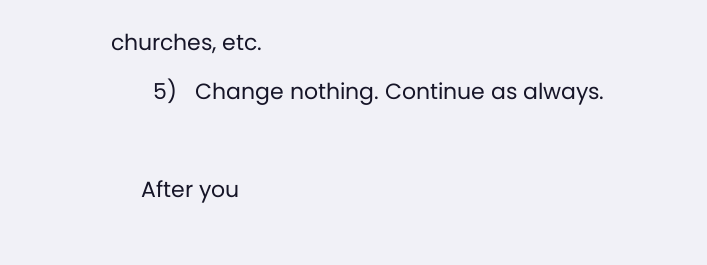churches, etc.
       5)   Change nothing. Continue as always.

     After you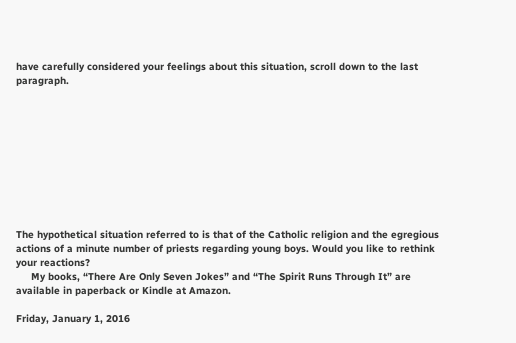have carefully considered your feelings about this situation, scroll down to the last paragraph.










The hypothetical situation referred to is that of the Catholic religion and the egregious actions of a minute number of priests regarding young boys. Would you like to rethink your reactions?
     My books, “There Are Only Seven Jokes” and “The Spirit Runs Through It” are available in paperback or Kindle at Amazon.

Friday, January 1, 2016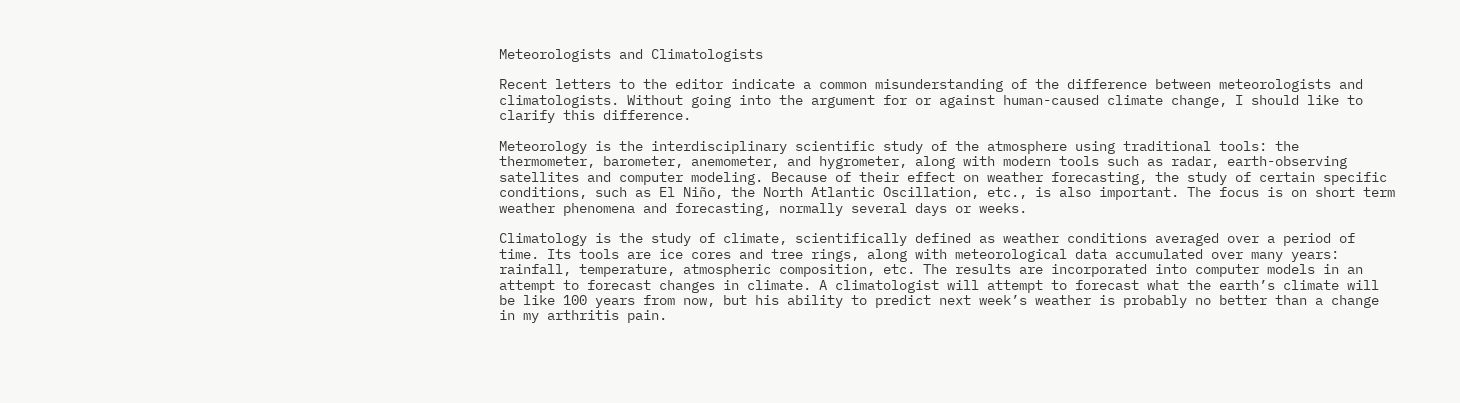Meteorologists and Climatologists

Recent letters to the editor indicate a common misunderstanding of the difference between meteorologists and climatologists. Without going into the argument for or against human-caused climate change, I should like to clarify this difference.

Meteorology is the interdisciplinary scientific study of the atmosphere using traditional tools: the thermometer, barometer, anemometer, and hygrometer, along with modern tools such as radar, earth-observing satellites and computer modeling. Because of their effect on weather forecasting, the study of certain specific conditions, such as El Niño, the North Atlantic Oscillation, etc., is also important. The focus is on short term weather phenomena and forecasting, normally several days or weeks.

Climatology is the study of climate, scientifically defined as weather conditions averaged over a period of time. Its tools are ice cores and tree rings, along with meteorological data accumulated over many years: rainfall, temperature, atmospheric composition, etc. The results are incorporated into computer models in an attempt to forecast changes in climate. A climatologist will attempt to forecast what the earth’s climate will be like 100 years from now, but his ability to predict next week’s weather is probably no better than a change in my arthritis pain.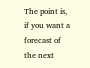The point is, if you want a forecast of the next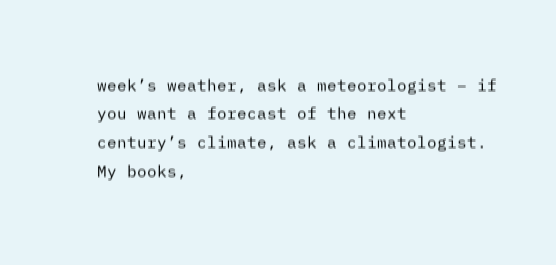week’s weather, ask a meteorologist – if you want a forecast of the next century’s climate, ask a climatologist.
My books,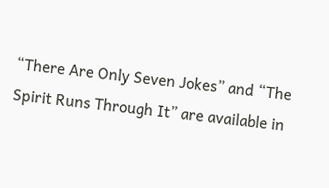“There Are Only Seven Jokes” and “The Spirit Runs Through It” are available in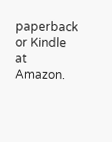paperback or Kindle at Amazon.